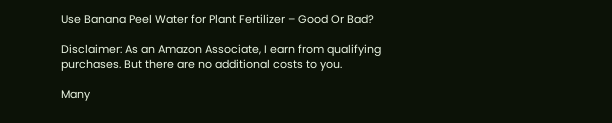Use Banana Peel Water for Plant Fertilizer – Good Or Bad?

Disclaimer: As an Amazon Associate, I earn from qualifying purchases. But there are no additional costs to you.

Many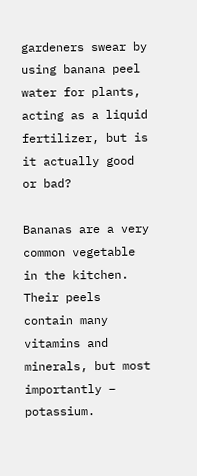gardeners swear by using banana peel water for plants, acting as a liquid fertilizer, but is it actually good or bad?

Bananas are a very common vegetable in the kitchen. Their peels contain many vitamins and minerals, but most importantly – potassium.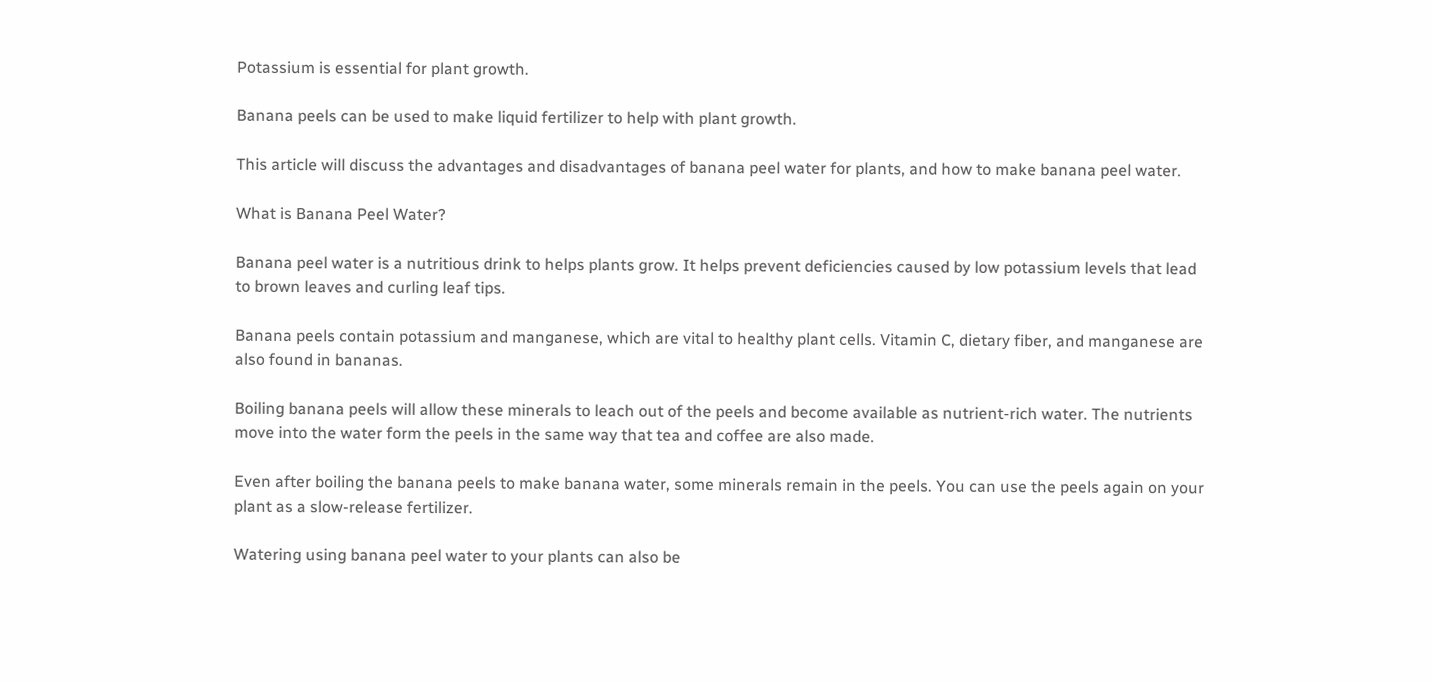Potassium is essential for plant growth.

Banana peels can be used to make liquid fertilizer to help with plant growth.

This article will discuss the advantages and disadvantages of banana peel water for plants, and how to make banana peel water.

What is Banana Peel Water?

Banana peel water is a nutritious drink to helps plants grow. It helps prevent deficiencies caused by low potassium levels that lead to brown leaves and curling leaf tips.

Banana peels contain potassium and manganese, which are vital to healthy plant cells. Vitamin C, dietary fiber, and manganese are also found in bananas.

Boiling banana peels will allow these minerals to leach out of the peels and become available as nutrient-rich water. The nutrients move into the water form the peels in the same way that tea and coffee are also made.

Even after boiling the banana peels to make banana water, some minerals remain in the peels. You can use the peels again on your plant as a slow-release fertilizer.

Watering using banana peel water to your plants can also be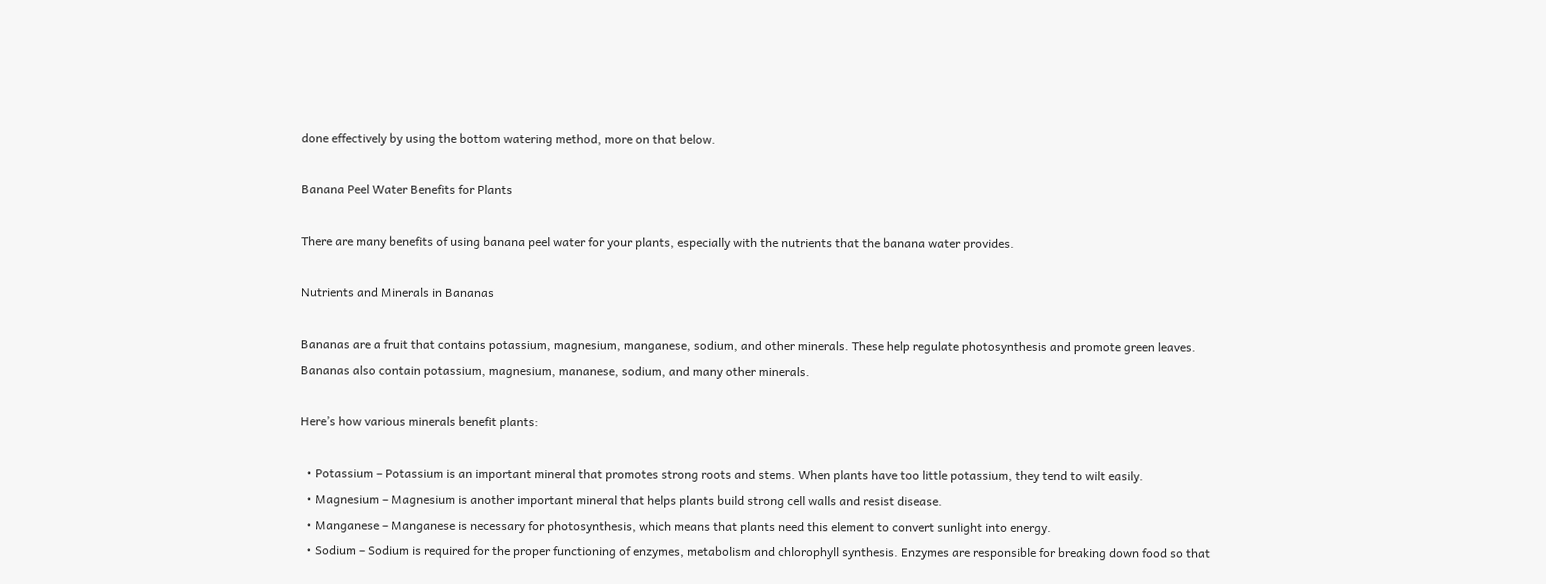done effectively by using the bottom watering method, more on that below.

Banana Peel Water Benefits for Plants

There are many benefits of using banana peel water for your plants, especially with the nutrients that the banana water provides.

Nutrients and Minerals in Bananas

Bananas are a fruit that contains potassium, magnesium, manganese, sodium, and other minerals. These help regulate photosynthesis and promote green leaves. Bananas also contain potassium, magnesium, mananese, sodium, and many other minerals.

Here’s how various minerals benefit plants:

  • Potassium – Potassium is an important mineral that promotes strong roots and stems. When plants have too little potassium, they tend to wilt easily.
  • Magnesium – Magnesium is another important mineral that helps plants build strong cell walls and resist disease.
  • Manganese – Manganese is necessary for photosynthesis, which means that plants need this element to convert sunlight into energy.
  • Sodium – Sodium is required for the proper functioning of enzymes, metabolism and chlorophyll synthesis. Enzymes are responsible for breaking down food so that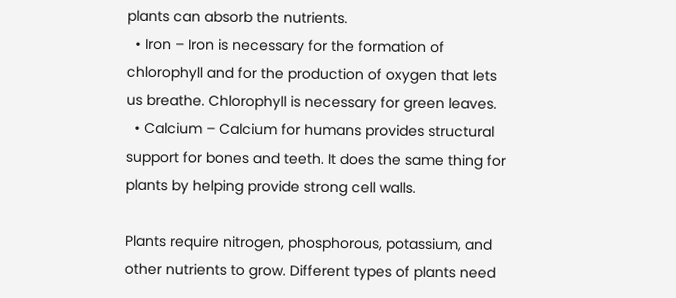plants can absorb the nutrients.
  • Iron – Iron is necessary for the formation of chlorophyll and for the production of oxygen that lets us breathe. Chlorophyll is necessary for green leaves.
  • Calcium – Calcium for humans provides structural support for bones and teeth. It does the same thing for plants by helping provide strong cell walls.

Plants require nitrogen, phosphorous, potassium, and other nutrients to grow. Different types of plants need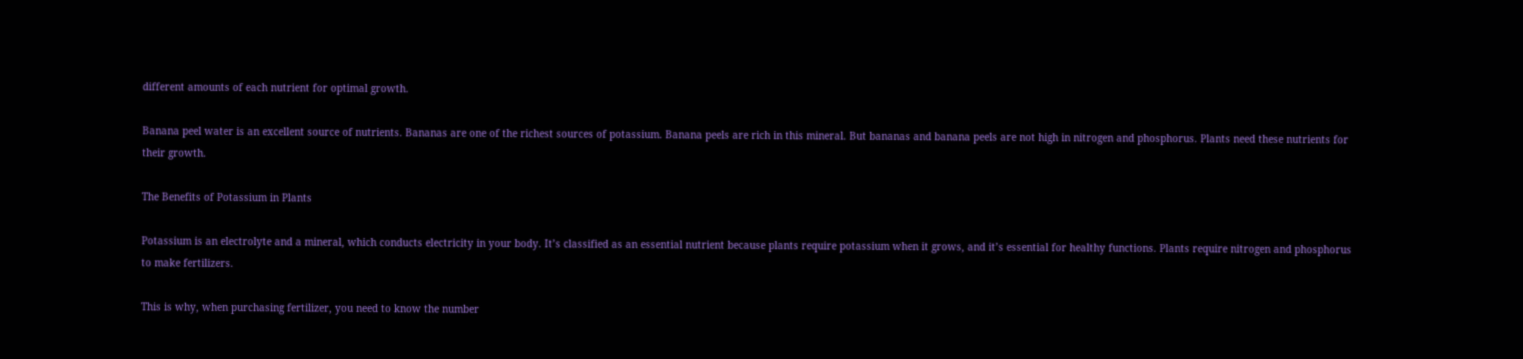different amounts of each nutrient for optimal growth.

Banana peel water is an excellent source of nutrients. Bananas are one of the richest sources of potassium. Banana peels are rich in this mineral. But bananas and banana peels are not high in nitrogen and phosphorus. Plants need these nutrients for their growth.

The Benefits of Potassium in Plants

Potassium is an electrolyte and a mineral, which conducts electricity in your body. It’s classified as an essential nutrient because plants require potassium when it grows, and it’s essential for healthy functions. Plants require nitrogen and phosphorus to make fertilizers.

This is why, when purchasing fertilizer, you need to know the number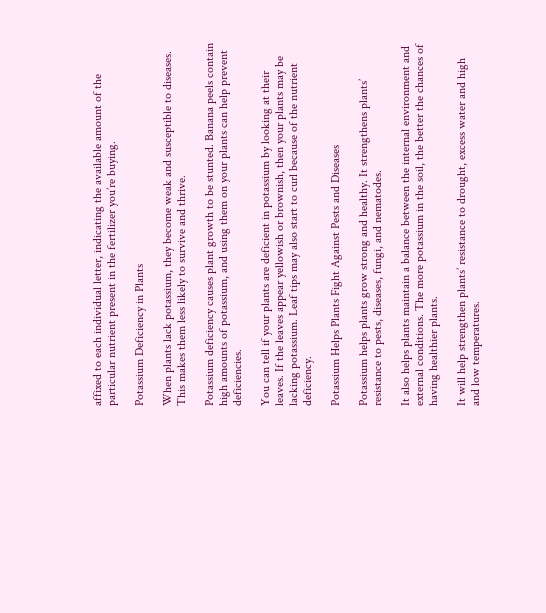affixed to each individual letter, indicating the available amount of the particular nutrient present in the fertilizer you’re buying.

Potassium Deficiency in Plants

When plants lack potassium, they become weak and susceptible to diseases. This makes them less likely to survive and thrive.

Potassium deficiency causes plant growth to be stunted. Banana peels contain high amounts of potassium, and using them on your plants can help prevent deficiencies.

You can tell if your plants are deficient in potassium by looking at their leaves. If the leaves appear yellowish or brownish, then your plants may be lacking potassium. Leaf tips may also start to curl because of the nutrient deficiency.

Potassium Helps Plants Fight Against Pests and Diseases

Potassium helps plants grow strong and healthy. It strengthens plants’ resistance to pests, diseases, fungi, and nematodes.

It also helps plants maintain a balance between the internal environment and external conditions. The more potassium in the soil, the better the chances of having healthier plants.

It will help strengthen plants’ resistance to drought, excess water and high and low temperatures.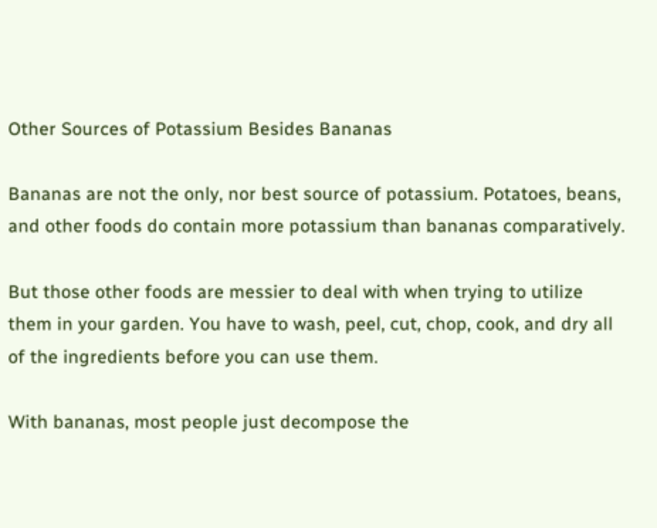Other Sources of Potassium Besides Bananas

Bananas are not the only, nor best source of potassium. Potatoes, beans, and other foods do contain more potassium than bananas comparatively.

But those other foods are messier to deal with when trying to utilize them in your garden. You have to wash, peel, cut, chop, cook, and dry all of the ingredients before you can use them.

With bananas, most people just decompose the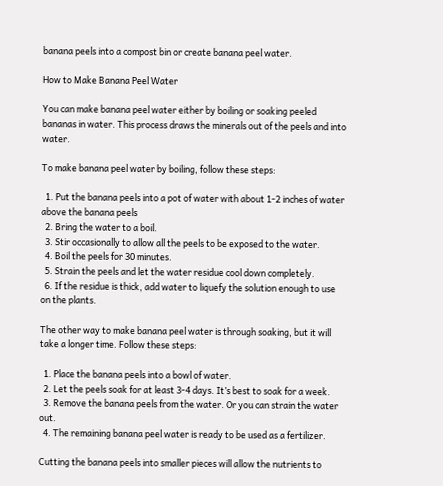banana peels into a compost bin or create banana peel water.

How to Make Banana Peel Water

You can make banana peel water either by boiling or soaking peeled bananas in water. This process draws the minerals out of the peels and into water.

To make banana peel water by boiling, follow these steps:

  1. Put the banana peels into a pot of water with about 1-2 inches of water above the banana peels
  2. Bring the water to a boil.
  3. Stir occasionally to allow all the peels to be exposed to the water.
  4. Boil the peels for 30 minutes.
  5. Strain the peels and let the water residue cool down completely.
  6. If the residue is thick, add water to liquefy the solution enough to use on the plants.

The other way to make banana peel water is through soaking, but it will take a longer time. Follow these steps:

  1. Place the banana peels into a bowl of water.
  2. Let the peels soak for at least 3-4 days. It’s best to soak for a week.
  3. Remove the banana peels from the water. Or you can strain the water out.
  4. The remaining banana peel water is ready to be used as a fertilizer.

Cutting the banana peels into smaller pieces will allow the nutrients to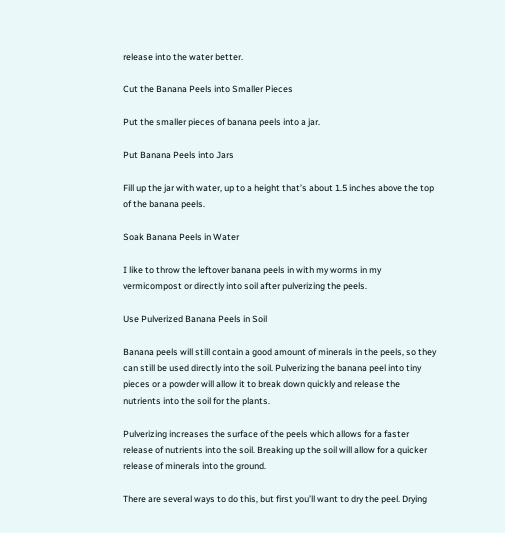release into the water better.

Cut the Banana Peels into Smaller Pieces

Put the smaller pieces of banana peels into a jar.

Put Banana Peels into Jars

Fill up the jar with water, up to a height that’s about 1.5 inches above the top of the banana peels.

Soak Banana Peels in Water

I like to throw the leftover banana peels in with my worms in my vermicompost or directly into soil after pulverizing the peels.

Use Pulverized Banana Peels in Soil

Banana peels will still contain a good amount of minerals in the peels, so they can still be used directly into the soil. Pulverizing the banana peel into tiny pieces or a powder will allow it to break down quickly and release the nutrients into the soil for the plants.

Pulverizing increases the surface of the peels which allows for a faster release of nutrients into the soil. Breaking up the soil will allow for a quicker release of minerals into the ground.

There are several ways to do this, but first you’ll want to dry the peel. Drying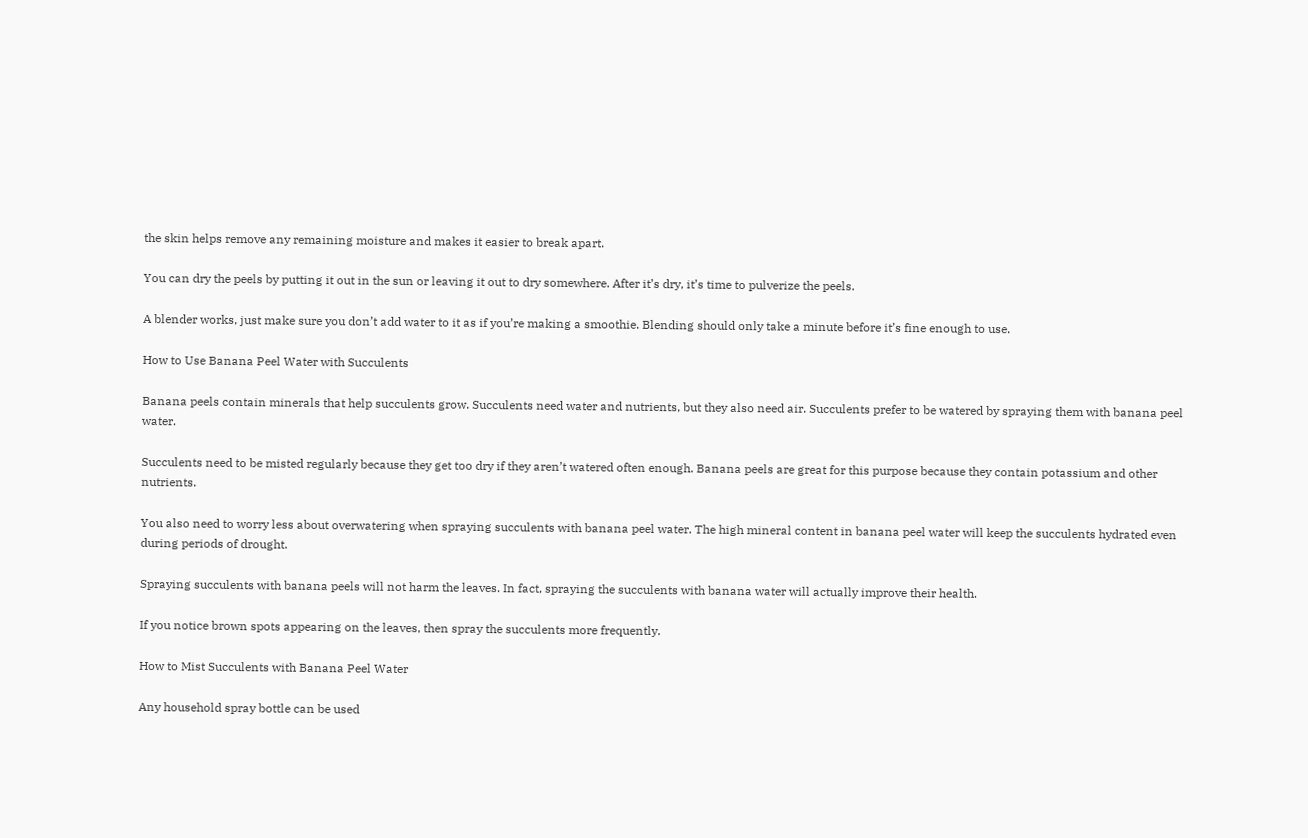the skin helps remove any remaining moisture and makes it easier to break apart.

You can dry the peels by putting it out in the sun or leaving it out to dry somewhere. After it’s dry, it’s time to pulverize the peels.

A blender works, just make sure you don’t add water to it as if you’re making a smoothie. Blending should only take a minute before it’s fine enough to use.

How to Use Banana Peel Water with Succulents

Banana peels contain minerals that help succulents grow. Succulents need water and nutrients, but they also need air. Succulents prefer to be watered by spraying them with banana peel water.

Succulents need to be misted regularly because they get too dry if they aren’t watered often enough. Banana peels are great for this purpose because they contain potassium and other nutrients.

You also need to worry less about overwatering when spraying succulents with banana peel water. The high mineral content in banana peel water will keep the succulents hydrated even during periods of drought.

Spraying succulents with banana peels will not harm the leaves. In fact, spraying the succulents with banana water will actually improve their health.

If you notice brown spots appearing on the leaves, then spray the succulents more frequently.

How to Mist Succulents with Banana Peel Water

Any household spray bottle can be used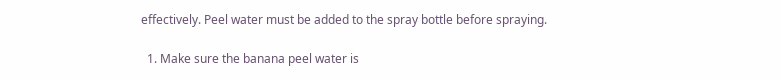effectively. Peel water must be added to the spray bottle before spraying.

  1. Make sure the banana peel water is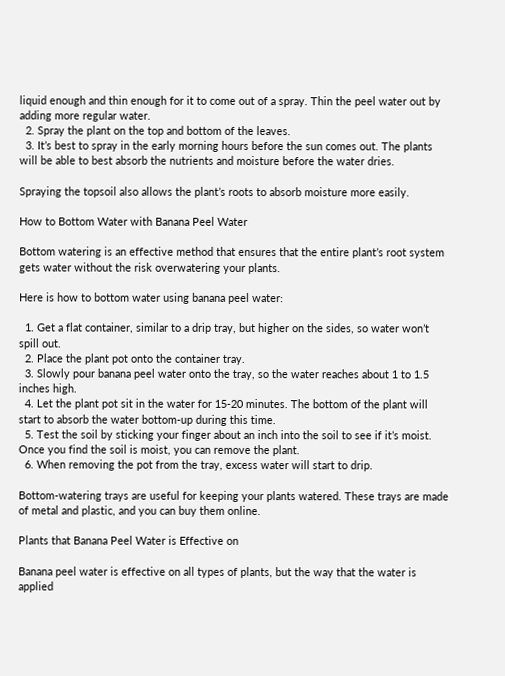liquid enough and thin enough for it to come out of a spray. Thin the peel water out by adding more regular water.
  2. Spray the plant on the top and bottom of the leaves.
  3. It’s best to spray in the early morning hours before the sun comes out. The plants will be able to best absorb the nutrients and moisture before the water dries.

Spraying the topsoil also allows the plant’s roots to absorb moisture more easily.

How to Bottom Water with Banana Peel Water

Bottom watering is an effective method that ensures that the entire plant’s root system gets water without the risk overwatering your plants.

Here is how to bottom water using banana peel water:

  1. Get a flat container, similar to a drip tray, but higher on the sides, so water won’t spill out.
  2. Place the plant pot onto the container tray.
  3. Slowly pour banana peel water onto the tray, so the water reaches about 1 to 1.5 inches high.
  4. Let the plant pot sit in the water for 15-20 minutes. The bottom of the plant will start to absorb the water bottom-up during this time.
  5. Test the soil by sticking your finger about an inch into the soil to see if it’s moist. Once you find the soil is moist, you can remove the plant.
  6. When removing the pot from the tray, excess water will start to drip.

Bottom-watering trays are useful for keeping your plants watered. These trays are made of metal and plastic, and you can buy them online.

Plants that Banana Peel Water is Effective on

Banana peel water is effective on all types of plants, but the way that the water is applied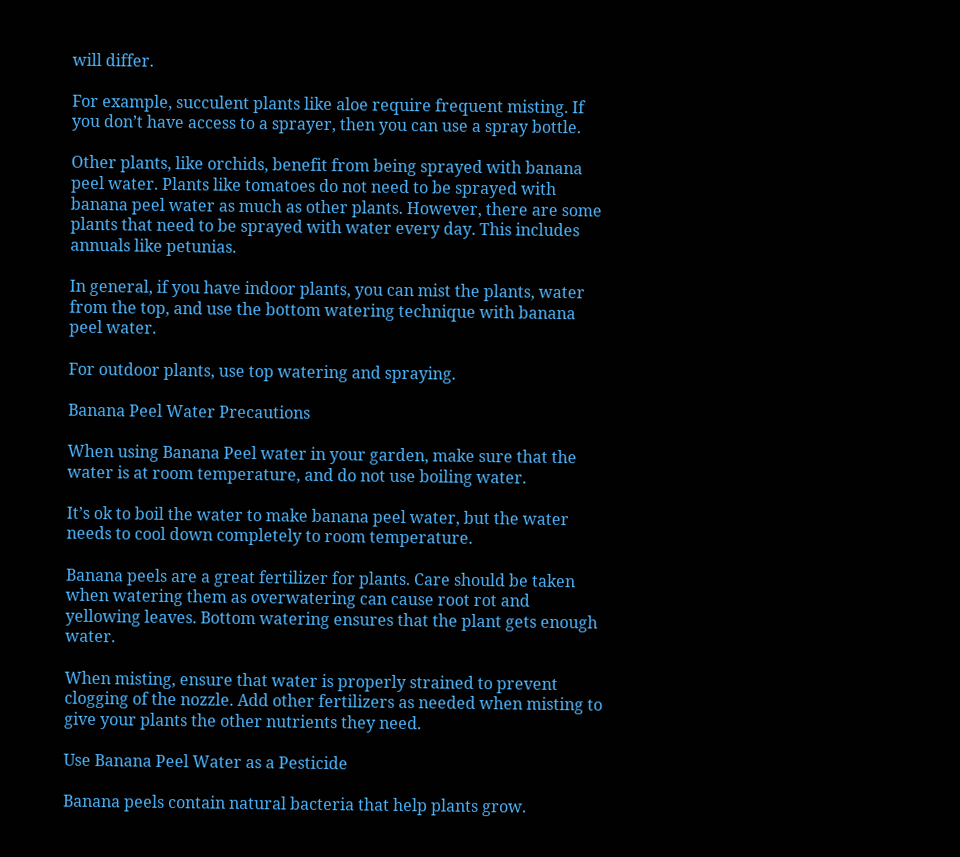will differ.

For example, succulent plants like aloe require frequent misting. If you don’t have access to a sprayer, then you can use a spray bottle.

Other plants, like orchids, benefit from being sprayed with banana peel water. Plants like tomatoes do not need to be sprayed with banana peel water as much as other plants. However, there are some plants that need to be sprayed with water every day. This includes annuals like petunias.

In general, if you have indoor plants, you can mist the plants, water from the top, and use the bottom watering technique with banana peel water.

For outdoor plants, use top watering and spraying.

Banana Peel Water Precautions

When using Banana Peel water in your garden, make sure that the water is at room temperature, and do not use boiling water.

It’s ok to boil the water to make banana peel water, but the water needs to cool down completely to room temperature.

Banana peels are a great fertilizer for plants. Care should be taken when watering them as overwatering can cause root rot and yellowing leaves. Bottom watering ensures that the plant gets enough water.

When misting, ensure that water is properly strained to prevent clogging of the nozzle. Add other fertilizers as needed when misting to give your plants the other nutrients they need.

Use Banana Peel Water as a Pesticide

Banana peels contain natural bacteria that help plants grow.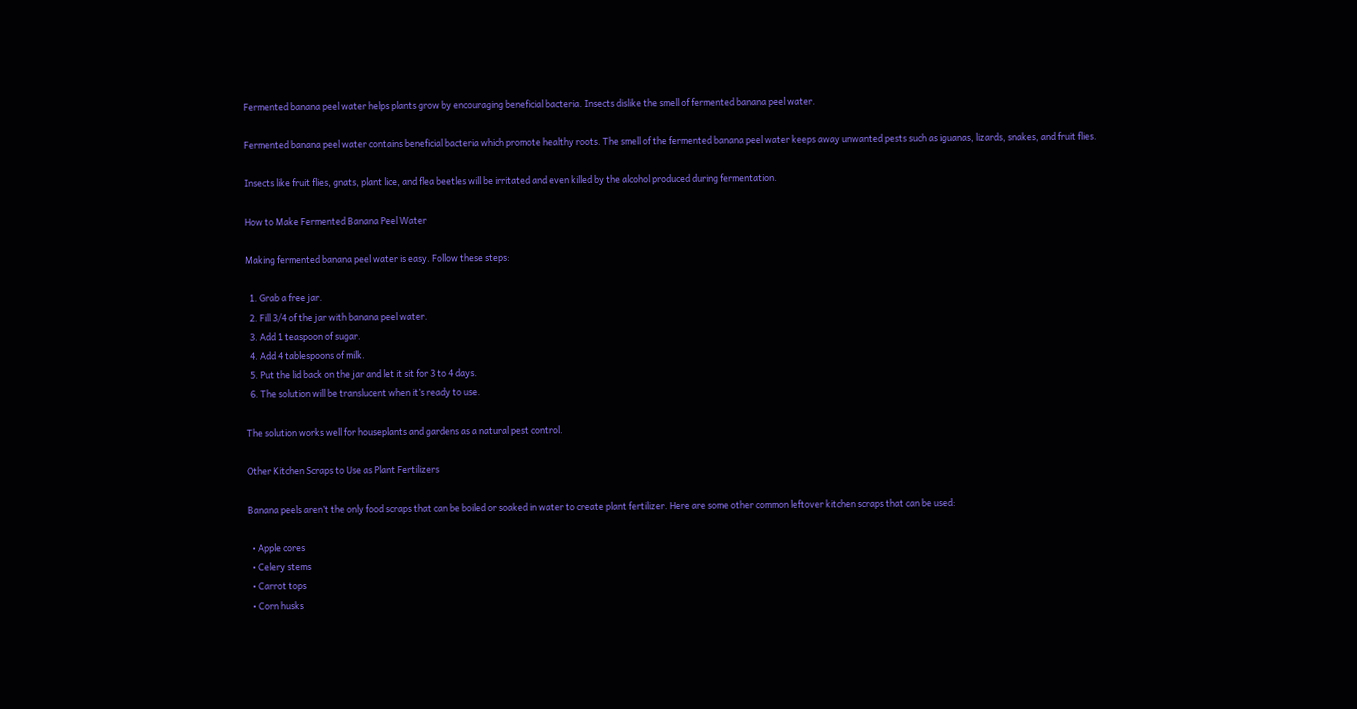Fermented banana peel water helps plants grow by encouraging beneficial bacteria. Insects dislike the smell of fermented banana peel water.

Fermented banana peel water contains beneficial bacteria which promote healthy roots. The smell of the fermented banana peel water keeps away unwanted pests such as iguanas, lizards, snakes, and fruit flies.

Insects like fruit flies, gnats, plant lice, and flea beetles will be irritated and even killed by the alcohol produced during fermentation.

How to Make Fermented Banana Peel Water

Making fermented banana peel water is easy. Follow these steps:

  1. Grab a free jar.
  2. Fill 3/4 of the jar with banana peel water.
  3. Add 1 teaspoon of sugar.
  4. Add 4 tablespoons of milk.
  5. Put the lid back on the jar and let it sit for 3 to 4 days.
  6. The solution will be translucent when it’s ready to use.

The solution works well for houseplants and gardens as a natural pest control.

Other Kitchen Scraps to Use as Plant Fertilizers

Banana peels aren’t the only food scraps that can be boiled or soaked in water to create plant fertilizer. Here are some other common leftover kitchen scraps that can be used:

  • Apple cores
  • Celery stems
  • Carrot tops
  • Corn husks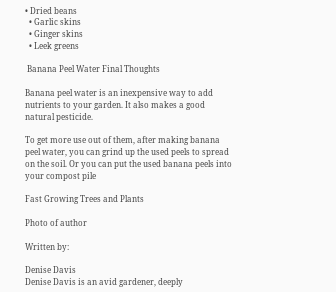• Dried beans
  • Garlic skins
  • Ginger skins
  • Leek greens

 Banana Peel Water Final Thoughts

Banana peel water is an inexpensive way to add nutrients to your garden. It also makes a good natural pesticide.

To get more use out of them, after making banana peel water, you can grind up the used peels to spread on the soil. Or you can put the used banana peels into your compost pile

Fast Growing Trees and Plants

Photo of author

Written by:

Denise Davis
Denise Davis is an avid gardener, deeply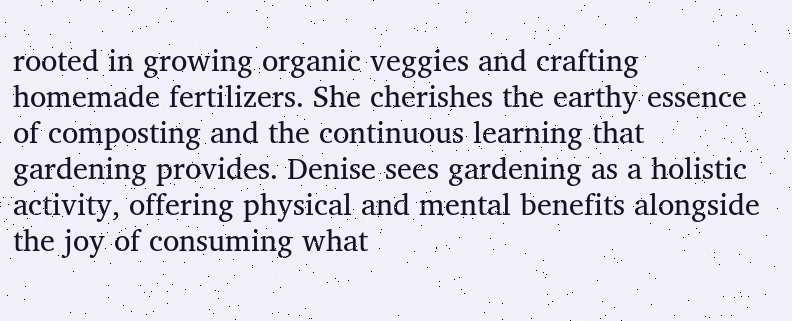rooted in growing organic veggies and crafting homemade fertilizers. She cherishes the earthy essence of composting and the continuous learning that gardening provides. Denise sees gardening as a holistic activity, offering physical and mental benefits alongside the joy of consuming what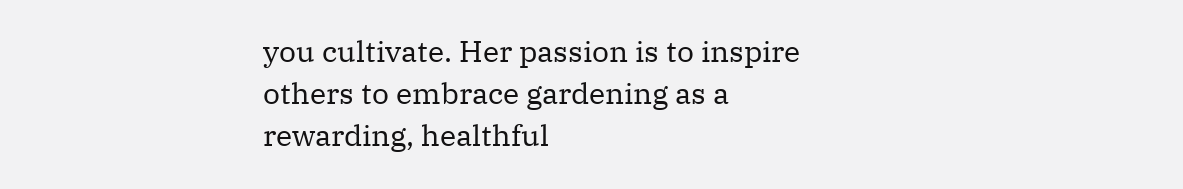you cultivate. Her passion is to inspire others to embrace gardening as a rewarding, healthful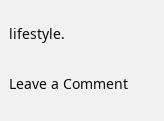lifestyle.

Leave a Comment